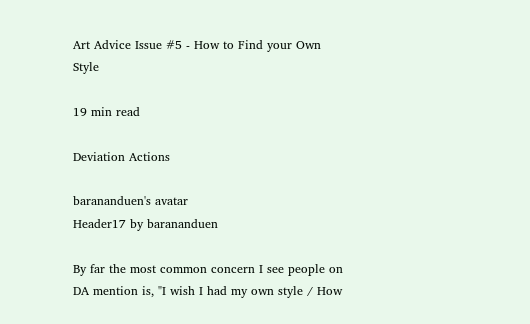Art Advice Issue #5 - How to Find your Own Style

19 min read

Deviation Actions

barananduen's avatar
Header17 by barananduen

By far the most common concern I see people on DA mention is, "I wish I had my own style / How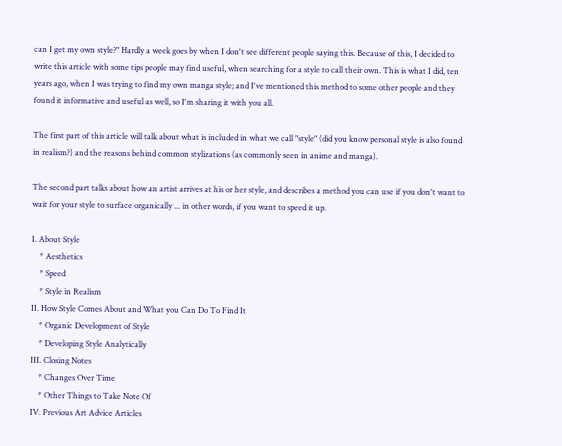can I get my own style?" Hardly a week goes by when I don't see different people saying this. Because of this, I decided to write this article with some tips people may find useful, when searching for a style to call their own. This is what I did, ten years ago, when I was trying to find my own manga style; and I've mentioned this method to some other people and they found it informative and useful as well, so I'm sharing it with you all.

The first part of this article will talk about what is included in what we call "style" (did you know personal style is also found in realism?) and the reasons behind common stylizations (as commonly seen in anime and manga).

The second part talks about how an artist arrives at his or her style, and describes a method you can use if you don't want to wait for your style to surface organically ... in other words, if you want to speed it up.

I. About Style
    * Aesthetics
    * Speed
    * Style in Realism
II. How Style Comes About and What you Can Do To Find It
    * Organic Development of Style
    * Developing Style Analytically
III. Closing Notes
    * Changes Over Time
    * Other Things to Take Note Of
IV. Previous Art Advice Articles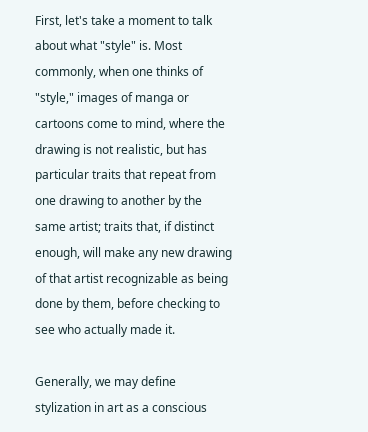First, let's take a moment to talk about what "style" is. Most commonly, when one thinks of "style," images of manga or cartoons come to mind, where the drawing is not realistic, but has particular traits that repeat from one drawing to another by the same artist; traits that, if distinct enough, will make any new drawing of that artist recognizable as being done by them, before checking to see who actually made it.

Generally, we may define stylization in art as a conscious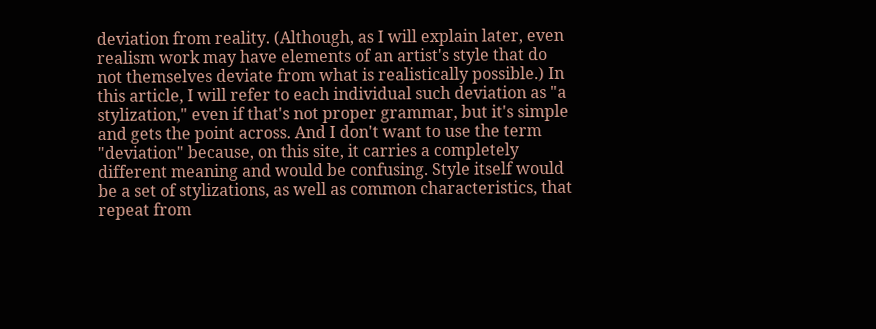deviation from reality. (Although, as I will explain later, even realism work may have elements of an artist's style that do not themselves deviate from what is realistically possible.) In this article, I will refer to each individual such deviation as "a stylization," even if that's not proper grammar, but it's simple and gets the point across. And I don't want to use the term "deviation" because, on this site, it carries a completely different meaning and would be confusing. Style itself would be a set of stylizations, as well as common characteristics, that repeat from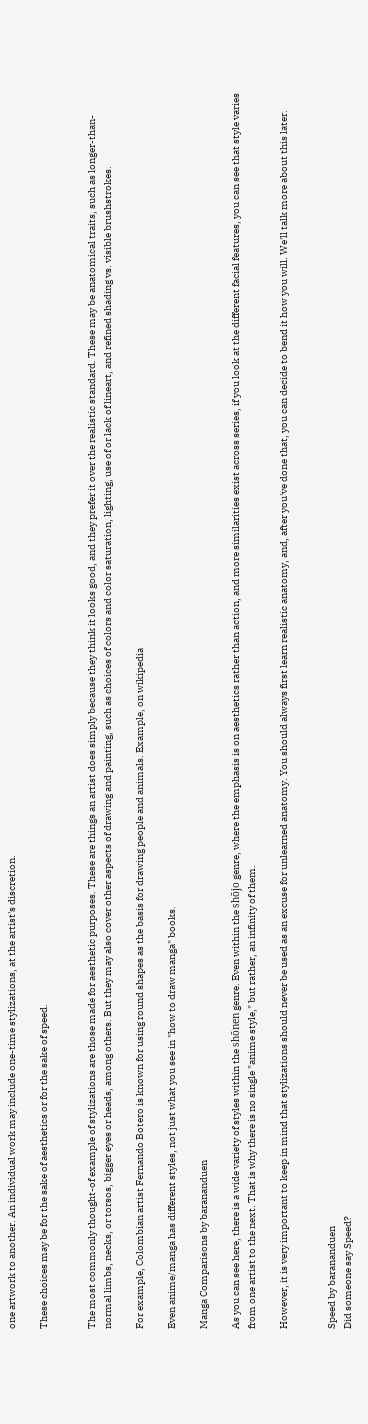one artwork to another. An individual work may include one-time stylizations, at the artist's discretion.

These choices may be for the sake of aesthetics or for the sake of speed.


The most commonly thought-of example of stylizations are those made for aesthetic purposes. These are things an artist does simply because they think it looks good, and they prefer it over the realistic standard. These may be anatomical traits, such as longer-than-normal limbs, necks, or torsos, bigger eyes or heads, among others. But they may also cover other aspects of drawing and painting, such as choices of colors and color saturation, lighting, use of or lack of lineart, and refined shading vs. visible brushstrokes.

For example, Colombian artist Fernando Botero is known for using round shapes as the basis for drawing people and animals. Example, on wikipedia

Even anime/manga has different styles, not just what you see in "how to draw manga" books.

Manga Comparisons by barananduen

As you can see here, there is a wide variety of styles within the shōnen genre. Even within the shōjo genre, where the emphasis is on aesthetics rather than action, and more similarities exist across series, if you look at the different facial features, you can see that style varies from one artist to the next. That is why there is no single "anime style," but rather, an infinity of them.

However, it is very important to keep in mind that stylizations should never be used as an excuse for unlearned anatomy. You should always first learn realistic anatomy, and, after you've done that, you can decide to bend it how you will. We'll talk more about this later.


Speed by barananduen
Did someone say Speed?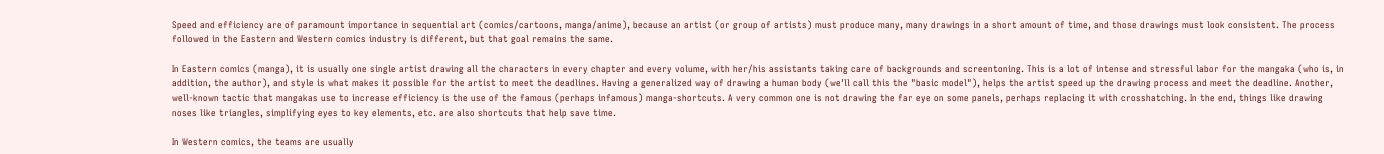Speed and efficiency are of paramount importance in sequential art (comics/cartoons, manga/anime), because an artist (or group of artists) must produce many, many drawings in a short amount of time, and those drawings must look consistent. The process followed in the Eastern and Western comics industry is different, but that goal remains the same.

In Eastern comics (manga), it is usually one single artist drawing all the characters in every chapter and every volume, with her/his assistants taking care of backgrounds and screentoning. This is a lot of intense and stressful labor for the mangaka (who is, in addition, the author), and style is what makes it possible for the artist to meet the deadlines. Having a generalized way of drawing a human body (we'll call this the "basic model"), helps the artist speed up the drawing process and meet the deadline. Another, well-known tactic that mangakas use to increase efficiency is the use of the famous (perhaps infamous) manga-shortcuts. A very common one is not drawing the far eye on some panels, perhaps replacing it with crosshatching. In the end, things like drawing noses like triangles, simplifying eyes to key elements, etc. are also shortcuts that help save time.

In Western comics, the teams are usually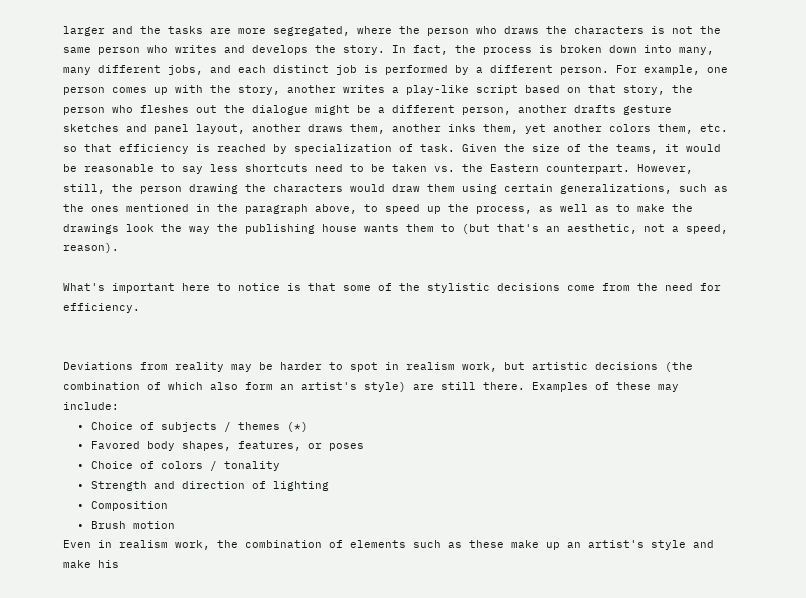larger and the tasks are more segregated, where the person who draws the characters is not the same person who writes and develops the story. In fact, the process is broken down into many, many different jobs, and each distinct job is performed by a different person. For example, one person comes up with the story, another writes a play-like script based on that story, the person who fleshes out the dialogue might be a different person, another drafts gesture sketches and panel layout, another draws them, another inks them, yet another colors them, etc. so that efficiency is reached by specialization of task. Given the size of the teams, it would be reasonable to say less shortcuts need to be taken vs. the Eastern counterpart. However, still, the person drawing the characters would draw them using certain generalizations, such as the ones mentioned in the paragraph above, to speed up the process, as well as to make the drawings look the way the publishing house wants them to (but that's an aesthetic, not a speed, reason).

What's important here to notice is that some of the stylistic decisions come from the need for efficiency.


Deviations from reality may be harder to spot in realism work, but artistic decisions (the combination of which also form an artist's style) are still there. Examples of these may include:
  • Choice of subjects / themes (*)
  • Favored body shapes, features, or poses
  • Choice of colors / tonality
  • Strength and direction of lighting
  • Composition
  • Brush motion
Even in realism work, the combination of elements such as these make up an artist's style and make his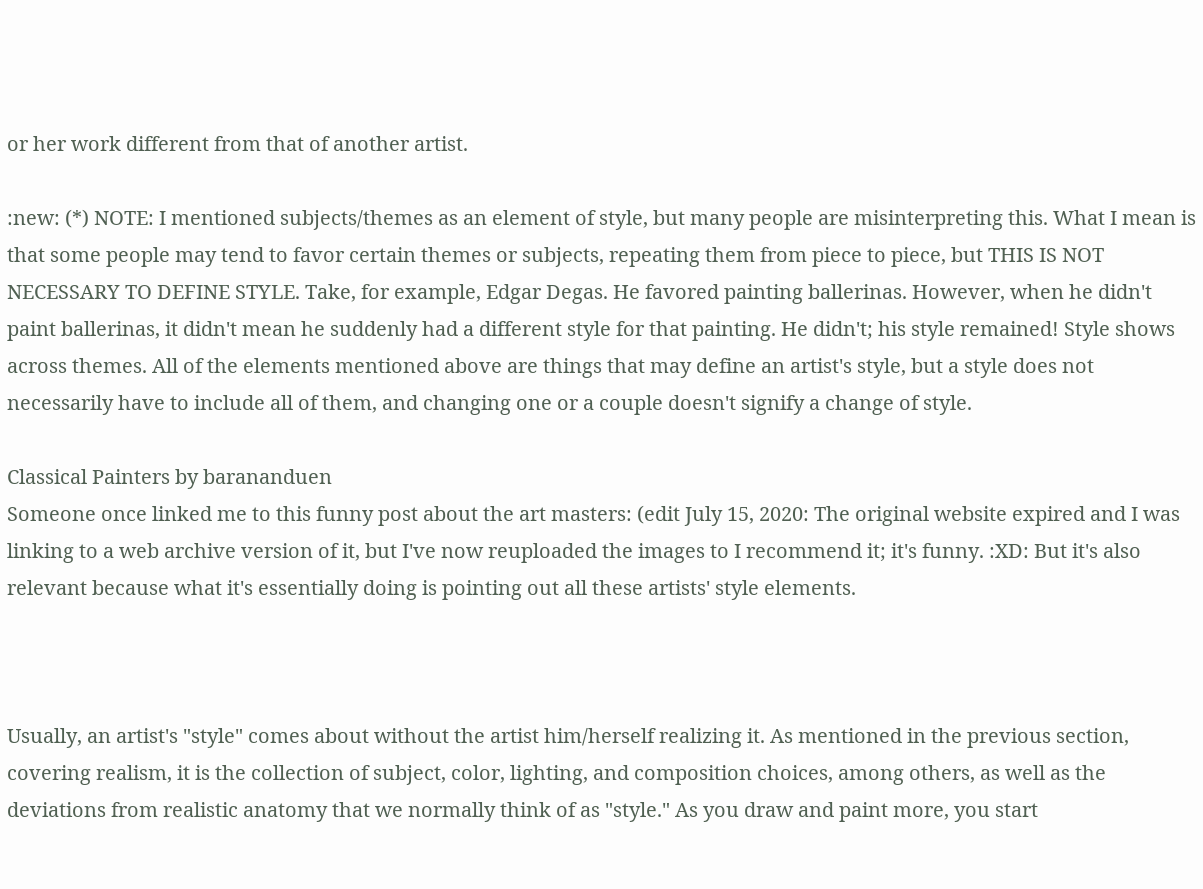or her work different from that of another artist.

:new: (*) NOTE: I mentioned subjects/themes as an element of style, but many people are misinterpreting this. What I mean is that some people may tend to favor certain themes or subjects, repeating them from piece to piece, but THIS IS NOT NECESSARY TO DEFINE STYLE. Take, for example, Edgar Degas. He favored painting ballerinas. However, when he didn't paint ballerinas, it didn't mean he suddenly had a different style for that painting. He didn't; his style remained! Style shows across themes. All of the elements mentioned above are things that may define an artist's style, but a style does not necessarily have to include all of them, and changing one or a couple doesn't signify a change of style.

Classical Painters by barananduen
Someone once linked me to this funny post about the art masters: (edit July 15, 2020: The original website expired and I was linking to a web archive version of it, but I've now reuploaded the images to I recommend it; it's funny. :XD: But it's also relevant because what it's essentially doing is pointing out all these artists' style elements.



Usually, an artist's "style" comes about without the artist him/herself realizing it. As mentioned in the previous section, covering realism, it is the collection of subject, color, lighting, and composition choices, among others, as well as the deviations from realistic anatomy that we normally think of as "style." As you draw and paint more, you start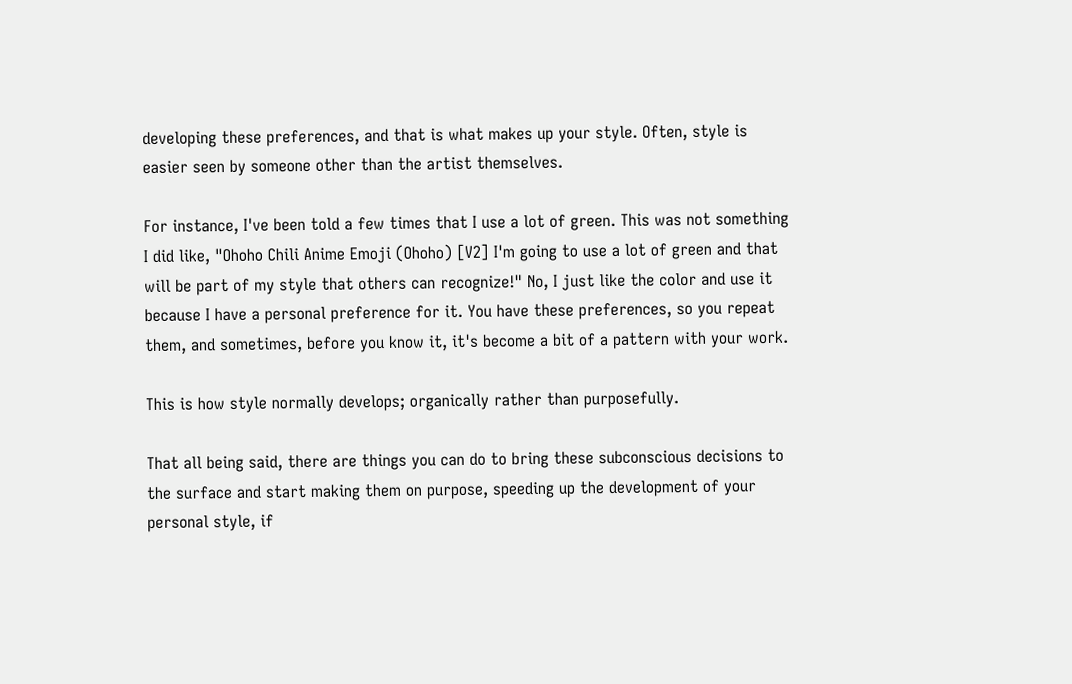developing these preferences, and that is what makes up your style. Often, style is easier seen by someone other than the artist themselves.

For instance, I've been told a few times that I use a lot of green. This was not something I did like, "Ohoho Chili Anime Emoji (Ohoho) [V2] I'm going to use a lot of green and that will be part of my style that others can recognize!" No, I just like the color and use it because I have a personal preference for it. You have these preferences, so you repeat them, and sometimes, before you know it, it's become a bit of a pattern with your work.

This is how style normally develops; organically rather than purposefully.

That all being said, there are things you can do to bring these subconscious decisions to the surface and start making them on purpose, speeding up the development of your personal style, if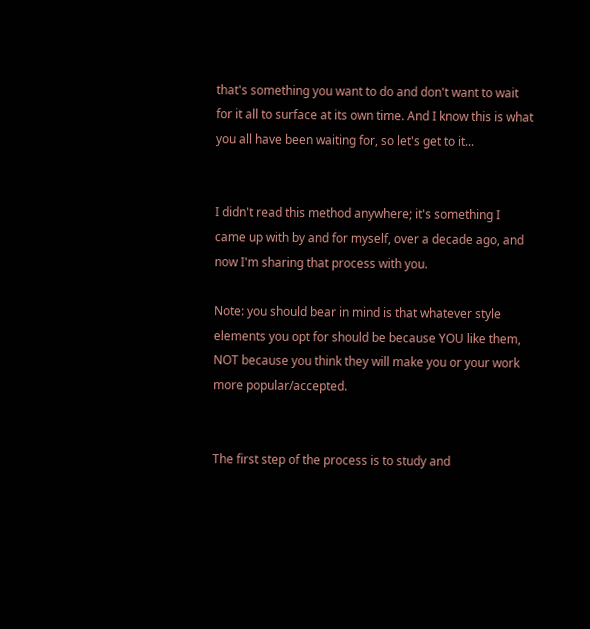that's something you want to do and don't want to wait for it all to surface at its own time. And I know this is what you all have been waiting for, so let's get to it...


I didn't read this method anywhere; it's something I came up with by and for myself, over a decade ago, and now I'm sharing that process with you.

Note: you should bear in mind is that whatever style elements you opt for should be because YOU like them, NOT because you think they will make you or your work more popular/accepted.


The first step of the process is to study and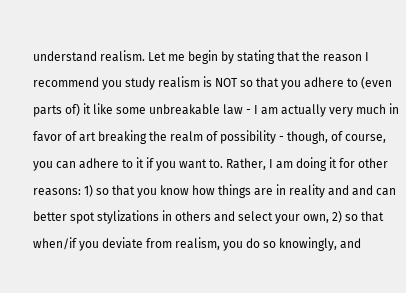understand realism. Let me begin by stating that the reason I recommend you study realism is NOT so that you adhere to (even parts of) it like some unbreakable law - I am actually very much in favor of art breaking the realm of possibility - though, of course, you can adhere to it if you want to. Rather, I am doing it for other reasons: 1) so that you know how things are in reality and and can better spot stylizations in others and select your own, 2) so that when/if you deviate from realism, you do so knowingly, and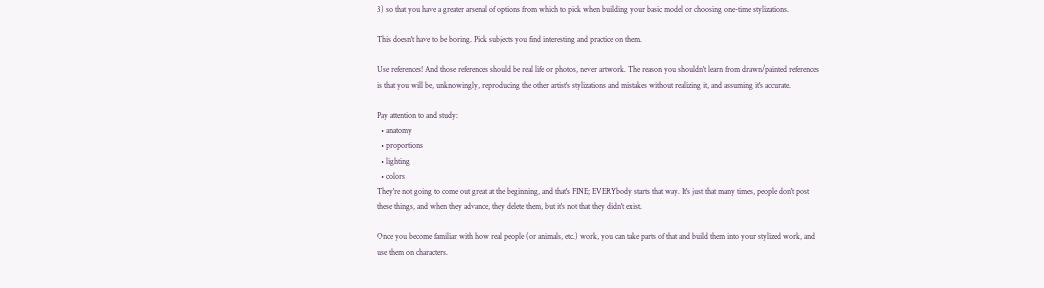3) so that you have a greater arsenal of options from which to pick when building your basic model or choosing one-time stylizations.

This doesn't have to be boring. Pick subjects you find interesting and practice on them.

Use references! And those references should be real life or photos, never artwork. The reason you shouldn't learn from drawn/painted references is that you will be, unknowingly, reproducing the other artist's stylizations and mistakes without realizing it, and assuming it's accurate.

Pay attention to and study:
  • anatomy
  • proportions
  • lighting
  • colors
They're not going to come out great at the beginning, and that's FINE; EVERYbody starts that way. It's just that many times, people don't post these things, and when they advance, they delete them, but it's not that they didn't exist.

Once you become familiar with how real people (or animals, etc.) work, you can take parts of that and build them into your stylized work, and use them on characters.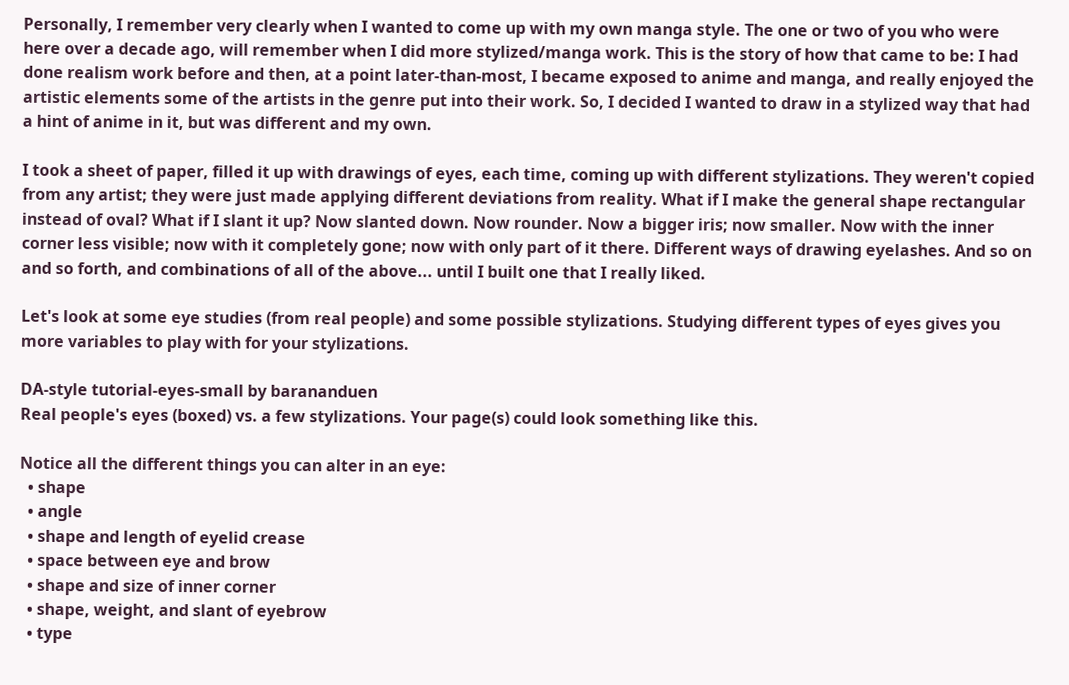Personally, I remember very clearly when I wanted to come up with my own manga style. The one or two of you who were here over a decade ago, will remember when I did more stylized/manga work. This is the story of how that came to be: I had done realism work before and then, at a point later-than-most, I became exposed to anime and manga, and really enjoyed the artistic elements some of the artists in the genre put into their work. So, I decided I wanted to draw in a stylized way that had a hint of anime in it, but was different and my own.

I took a sheet of paper, filled it up with drawings of eyes, each time, coming up with different stylizations. They weren't copied from any artist; they were just made applying different deviations from reality. What if I make the general shape rectangular instead of oval? What if I slant it up? Now slanted down. Now rounder. Now a bigger iris; now smaller. Now with the inner corner less visible; now with it completely gone; now with only part of it there. Different ways of drawing eyelashes. And so on and so forth, and combinations of all of the above... until I built one that I really liked.

Let's look at some eye studies (from real people) and some possible stylizations. Studying different types of eyes gives you more variables to play with for your stylizations.

DA-style tutorial-eyes-small by barananduen
Real people's eyes (boxed) vs. a few stylizations. Your page(s) could look something like this.

Notice all the different things you can alter in an eye:
  • shape
  • angle
  • shape and length of eyelid crease
  • space between eye and brow
  • shape and size of inner corner
  • shape, weight, and slant of eyebrow
  • type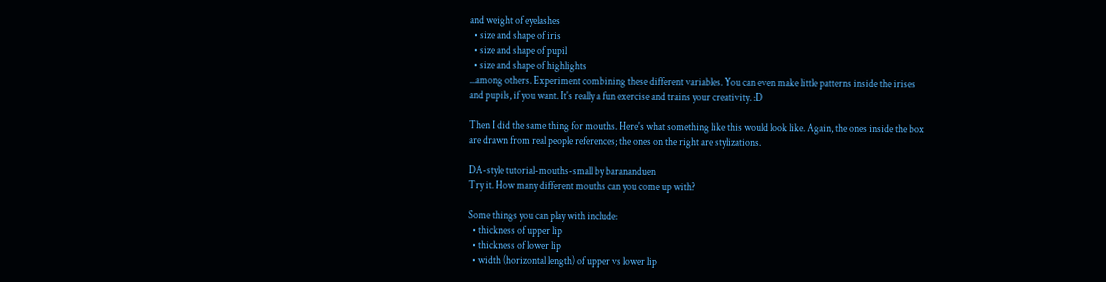and weight of eyelashes
  • size and shape of iris
  • size and shape of pupil
  • size and shape of highlights
...among others. Experiment combining these different variables. You can even make little patterns inside the irises and pupils, if you want. It's really a fun exercise and trains your creativity. :D

Then I did the same thing for mouths. Here's what something like this would look like. Again, the ones inside the box are drawn from real people references; the ones on the right are stylizations.

DA-style tutorial-mouths-small by barananduen
Try it. How many different mouths can you come up with?

Some things you can play with include:
  • thickness of upper lip
  • thickness of lower lip
  • width (horizontal length) of upper vs lower lip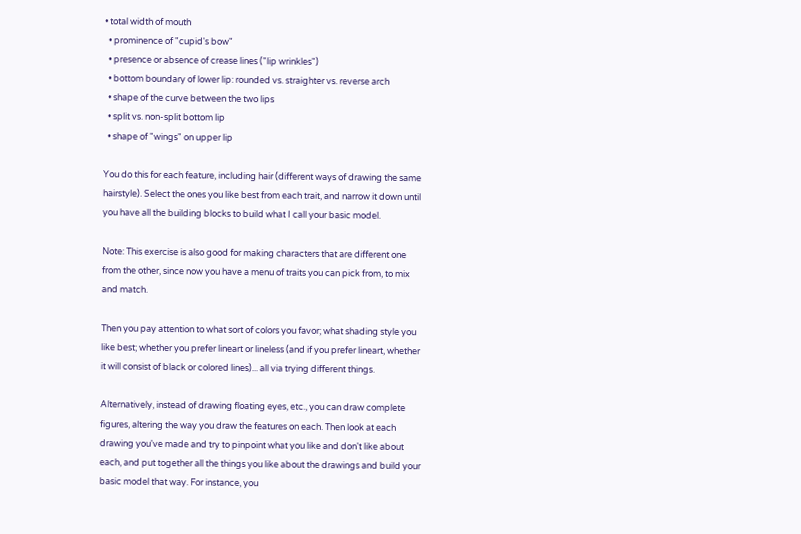• total width of mouth
  • prominence of "cupid's bow"
  • presence or absence of crease lines ("lip wrinkles")
  • bottom boundary of lower lip: rounded vs. straighter vs. reverse arch
  • shape of the curve between the two lips
  • split vs. non-split bottom lip
  • shape of "wings" on upper lip

You do this for each feature, including hair (different ways of drawing the same hairstyle). Select the ones you like best from each trait, and narrow it down until you have all the building blocks to build what I call your basic model.

Note: This exercise is also good for making characters that are different one from the other, since now you have a menu of traits you can pick from, to mix and match.

Then you pay attention to what sort of colors you favor; what shading style you like best; whether you prefer lineart or lineless (and if you prefer lineart, whether it will consist of black or colored lines)... all via trying different things.

Alternatively, instead of drawing floating eyes, etc., you can draw complete figures, altering the way you draw the features on each. Then look at each drawing you've made and try to pinpoint what you like and don't like about each, and put together all the things you like about the drawings and build your basic model that way. For instance, you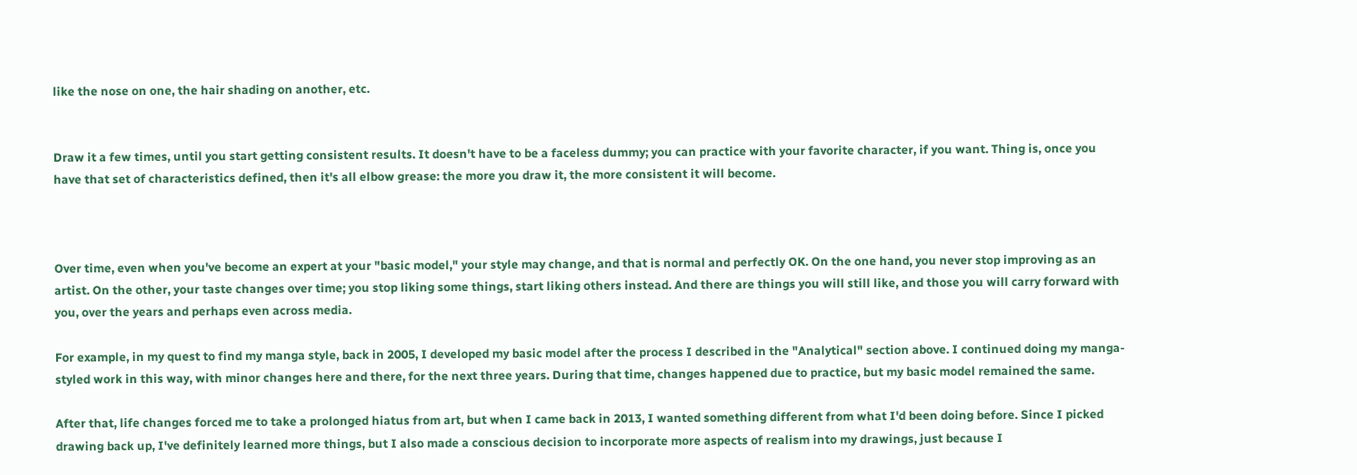like the nose on one, the hair shading on another, etc.


Draw it a few times, until you start getting consistent results. It doesn't have to be a faceless dummy; you can practice with your favorite character, if you want. Thing is, once you have that set of characteristics defined, then it's all elbow grease: the more you draw it, the more consistent it will become.



Over time, even when you've become an expert at your "basic model," your style may change, and that is normal and perfectly OK. On the one hand, you never stop improving as an artist. On the other, your taste changes over time; you stop liking some things, start liking others instead. And there are things you will still like, and those you will carry forward with you, over the years and perhaps even across media.

For example, in my quest to find my manga style, back in 2005, I developed my basic model after the process I described in the "Analytical" section above. I continued doing my manga-styled work in this way, with minor changes here and there, for the next three years. During that time, changes happened due to practice, but my basic model remained the same.

After that, life changes forced me to take a prolonged hiatus from art, but when I came back in 2013, I wanted something different from what I'd been doing before. Since I picked drawing back up, I've definitely learned more things, but I also made a conscious decision to incorporate more aspects of realism into my drawings, just because I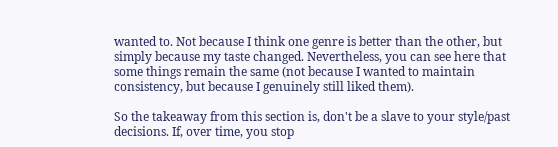wanted to. Not because I think one genre is better than the other, but simply because my taste changed. Nevertheless, you can see here that some things remain the same (not because I wanted to maintain consistency, but because I genuinely still liked them).

So the takeaway from this section is, don't be a slave to your style/past decisions. If, over time, you stop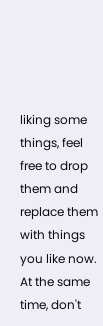liking some things, feel free to drop them and replace them with things you like now. At the same time, don't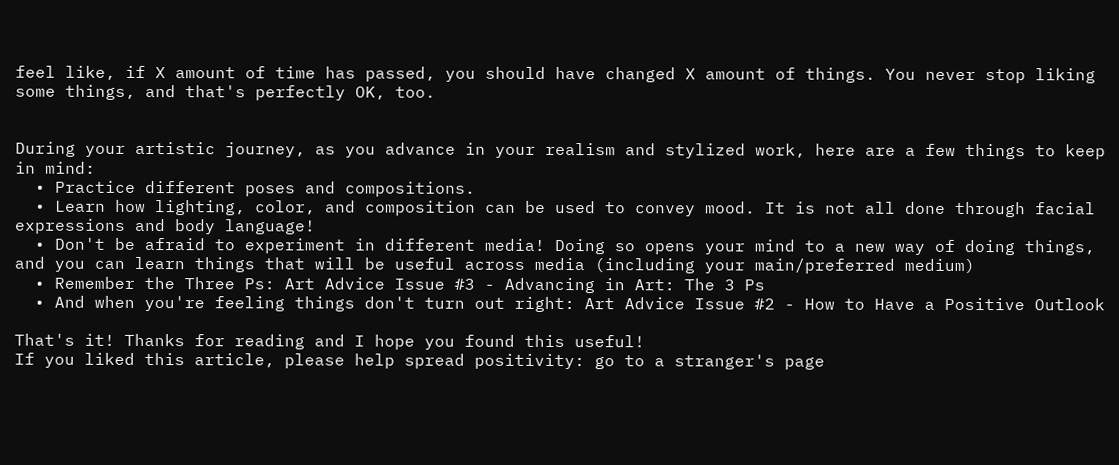feel like, if X amount of time has passed, you should have changed X amount of things. You never stop liking some things, and that's perfectly OK, too.


During your artistic journey, as you advance in your realism and stylized work, here are a few things to keep in mind:
  • Practice different poses and compositions.
  • Learn how lighting, color, and composition can be used to convey mood. It is not all done through facial expressions and body language!
  • Don't be afraid to experiment in different media! Doing so opens your mind to a new way of doing things, and you can learn things that will be useful across media (including your main/preferred medium)
  • Remember the Three Ps: Art Advice Issue #3 - Advancing in Art: The 3 Ps
  • And when you're feeling things don't turn out right: Art Advice Issue #2 - How to Have a Positive Outlook

That's it! Thanks for reading and I hope you found this useful!
If you liked this article, please help spread positivity: go to a stranger's page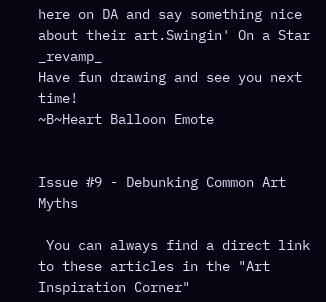here on DA and say something nice about their art.Swingin' On a Star _revamp_
Have fun drawing and see you next time!
~B~Heart Balloon Emote


Issue #9 - Debunking Common Art Myths

 You can always find a direct link to these articles in the "Art Inspiration Corner"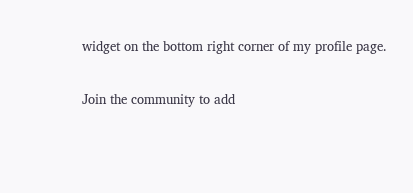widget on the bottom right corner of my profile page.

Join the community to add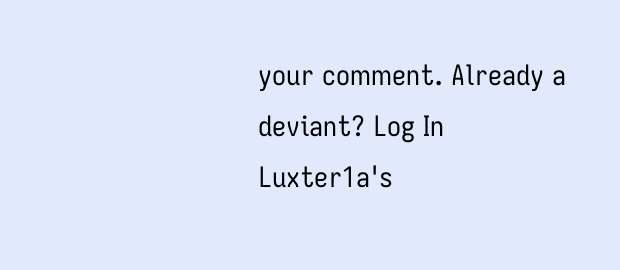your comment. Already a deviant? Log In
Luxter1a's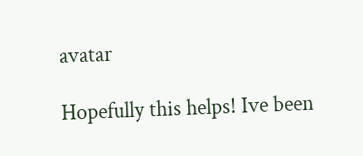avatar

Hopefully this helps! Ive been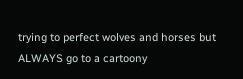trying to perfect wolves and horses but ALWAYS go to a cartoony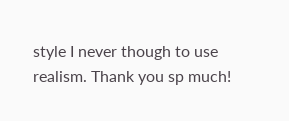style I never though to use realism. Thank you sp much!